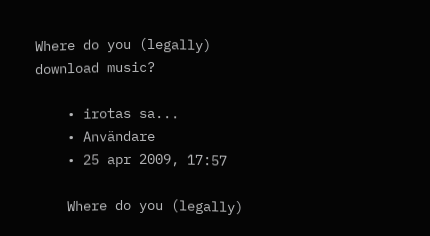Where do you (legally) download music?

    • irotas sa...
    • Användare
    • 25 apr 2009, 17:57

    Where do you (legally)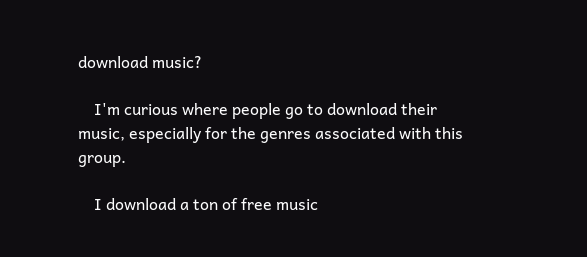download music?

    I'm curious where people go to download their music, especially for the genres associated with this group.

    I download a ton of free music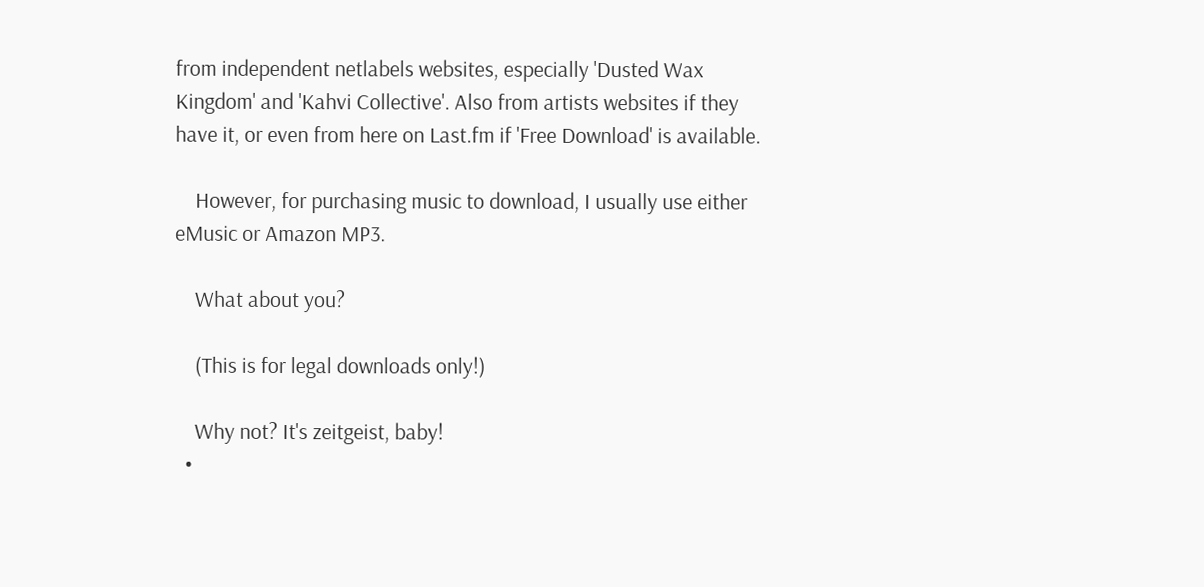from independent netlabels websites, especially 'Dusted Wax Kingdom' and 'Kahvi Collective'. Also from artists websites if they have it, or even from here on Last.fm if 'Free Download' is available.

    However, for purchasing music to download, I usually use either eMusic or Amazon MP3.

    What about you?

    (This is for legal downloads only!)

    Why not? It's zeitgeist, baby!
  •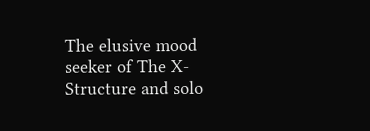The elusive mood seeker of The X-Structure and solo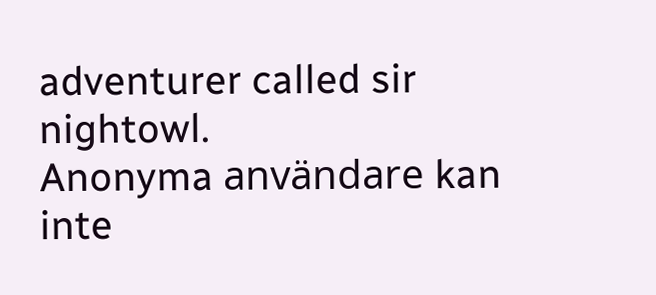adventurer called sir nightowl.
Anonyma användare kan inte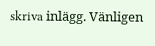skriva inlägg. Vänligen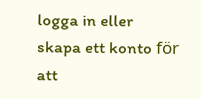logga in eller skapa ett konto för att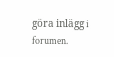göra inlägg i forumen.